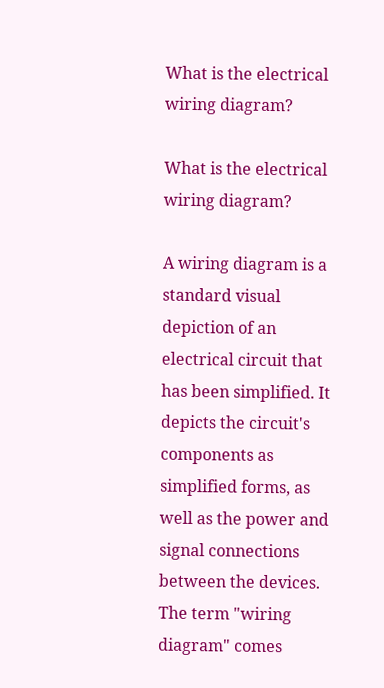What is the electrical wiring diagram?

What is the electrical wiring diagram?

A wiring diagram is a standard visual depiction of an electrical circuit that has been simplified. It depicts the circuit's components as simplified forms, as well as the power and signal connections between the devices. The term "wiring diagram" comes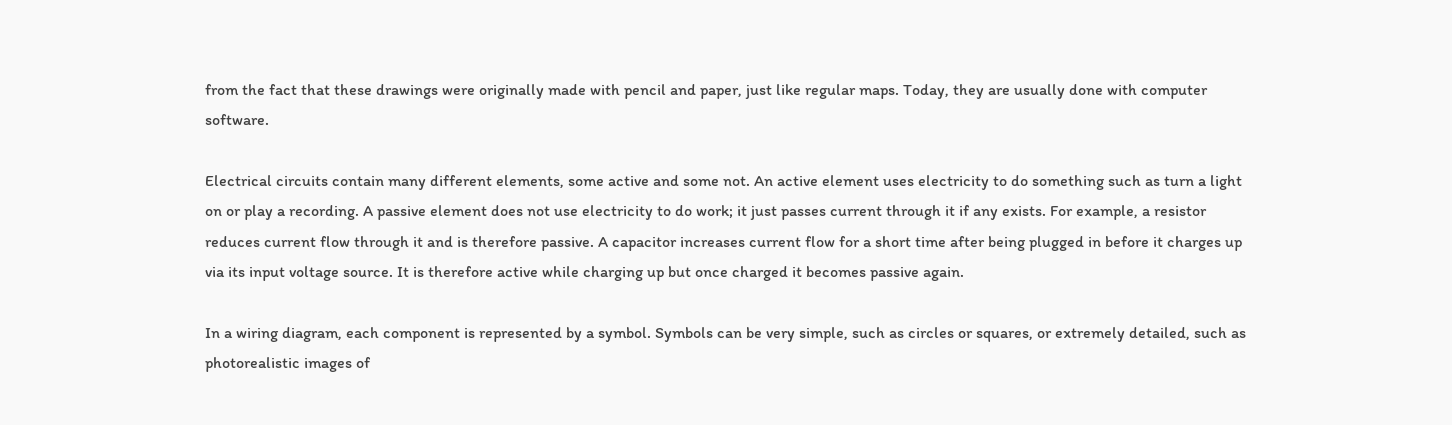from the fact that these drawings were originally made with pencil and paper, just like regular maps. Today, they are usually done with computer software.

Electrical circuits contain many different elements, some active and some not. An active element uses electricity to do something such as turn a light on or play a recording. A passive element does not use electricity to do work; it just passes current through it if any exists. For example, a resistor reduces current flow through it and is therefore passive. A capacitor increases current flow for a short time after being plugged in before it charges up via its input voltage source. It is therefore active while charging up but once charged it becomes passive again.

In a wiring diagram, each component is represented by a symbol. Symbols can be very simple, such as circles or squares, or extremely detailed, such as photorealistic images of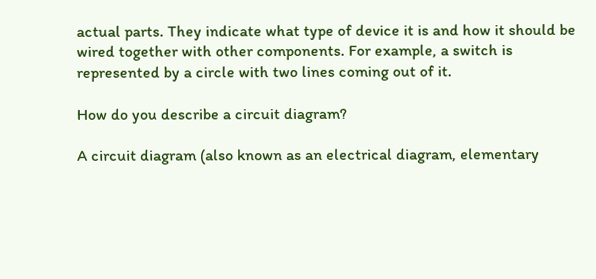actual parts. They indicate what type of device it is and how it should be wired together with other components. For example, a switch is represented by a circle with two lines coming out of it.

How do you describe a circuit diagram?

A circuit diagram (also known as an electrical diagram, elementary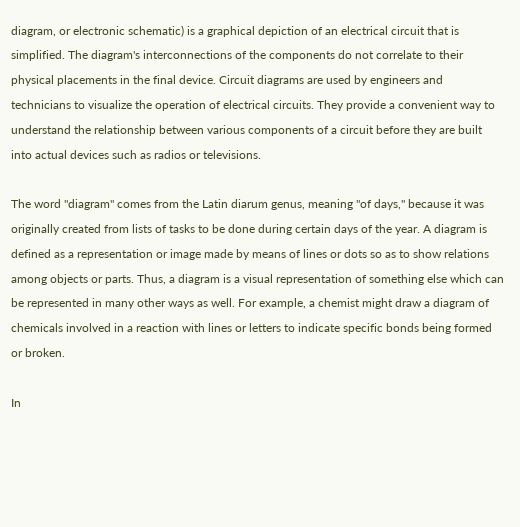diagram, or electronic schematic) is a graphical depiction of an electrical circuit that is simplified. The diagram's interconnections of the components do not correlate to their physical placements in the final device. Circuit diagrams are used by engineers and technicians to visualize the operation of electrical circuits. They provide a convenient way to understand the relationship between various components of a circuit before they are built into actual devices such as radios or televisions.

The word "diagram" comes from the Latin diarum genus, meaning "of days," because it was originally created from lists of tasks to be done during certain days of the year. A diagram is defined as a representation or image made by means of lines or dots so as to show relations among objects or parts. Thus, a diagram is a visual representation of something else which can be represented in many other ways as well. For example, a chemist might draw a diagram of chemicals involved in a reaction with lines or letters to indicate specific bonds being formed or broken.

In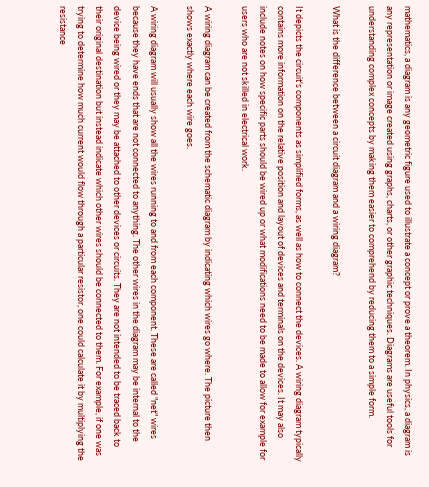mathematics, a diagram is any geometric figure used to illustrate a concept or prove a theorem. In physics, a diagram is any representation or image created using graphs, charts, or other graphic techniques. Diagrams are useful tools for understanding complex concepts by making them easier to comprehend by reducing them to a simple form.

What is the difference between a circuit diagram and a wiring diagram?

It depicts the circuit's components as simplified forms, as well as how to connect the devices. A wiring diagram typically contains more information on the relative position and layout of devices and terminals on the devices. It may also include notes on how specific parts should be wired up or what modifications need to be made to allow for example for users who are not skilled in electrical work.

A wiring diagram can be created from the schematic diagram by indicating which wires go where. The picture then shows exactly where each wire goes.

A wiring diagram will usually show all the wires running to and from each component. These are called "net" wires because they have ends that are not connected to anything. The other wires in the diagram may be internal to the device being wired or they may be attached to other devices or circuits. They are not intended to be traced back to their original destination but instead indicate which other wires should be connected to them. For example, if one was trying to determine how much current would flow through a particular resistor, one could calculate it by multiplying the resistance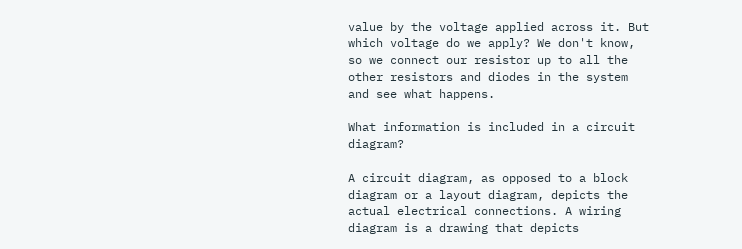value by the voltage applied across it. But which voltage do we apply? We don't know, so we connect our resistor up to all the other resistors and diodes in the system and see what happens.

What information is included in a circuit diagram?

A circuit diagram, as opposed to a block diagram or a layout diagram, depicts the actual electrical connections. A wiring diagram is a drawing that depicts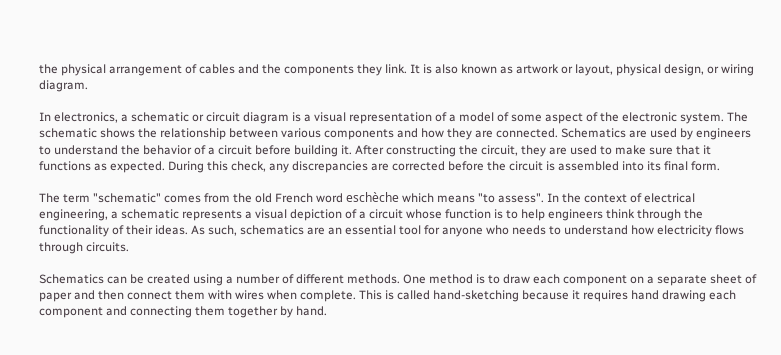the physical arrangement of cables and the components they link. It is also known as artwork or layout, physical design, or wiring diagram.

In electronics, a schematic or circuit diagram is a visual representation of a model of some aspect of the electronic system. The schematic shows the relationship between various components and how they are connected. Schematics are used by engineers to understand the behavior of a circuit before building it. After constructing the circuit, they are used to make sure that it functions as expected. During this check, any discrepancies are corrected before the circuit is assembled into its final form.

The term "schematic" comes from the old French word eschèche which means "to assess". In the context of electrical engineering, a schematic represents a visual depiction of a circuit whose function is to help engineers think through the functionality of their ideas. As such, schematics are an essential tool for anyone who needs to understand how electricity flows through circuits.

Schematics can be created using a number of different methods. One method is to draw each component on a separate sheet of paper and then connect them with wires when complete. This is called hand-sketching because it requires hand drawing each component and connecting them together by hand.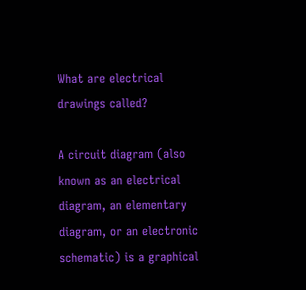What are electrical drawings called?

A circuit diagram (also known as an electrical diagram, an elementary diagram, or an electronic schematic) is a graphical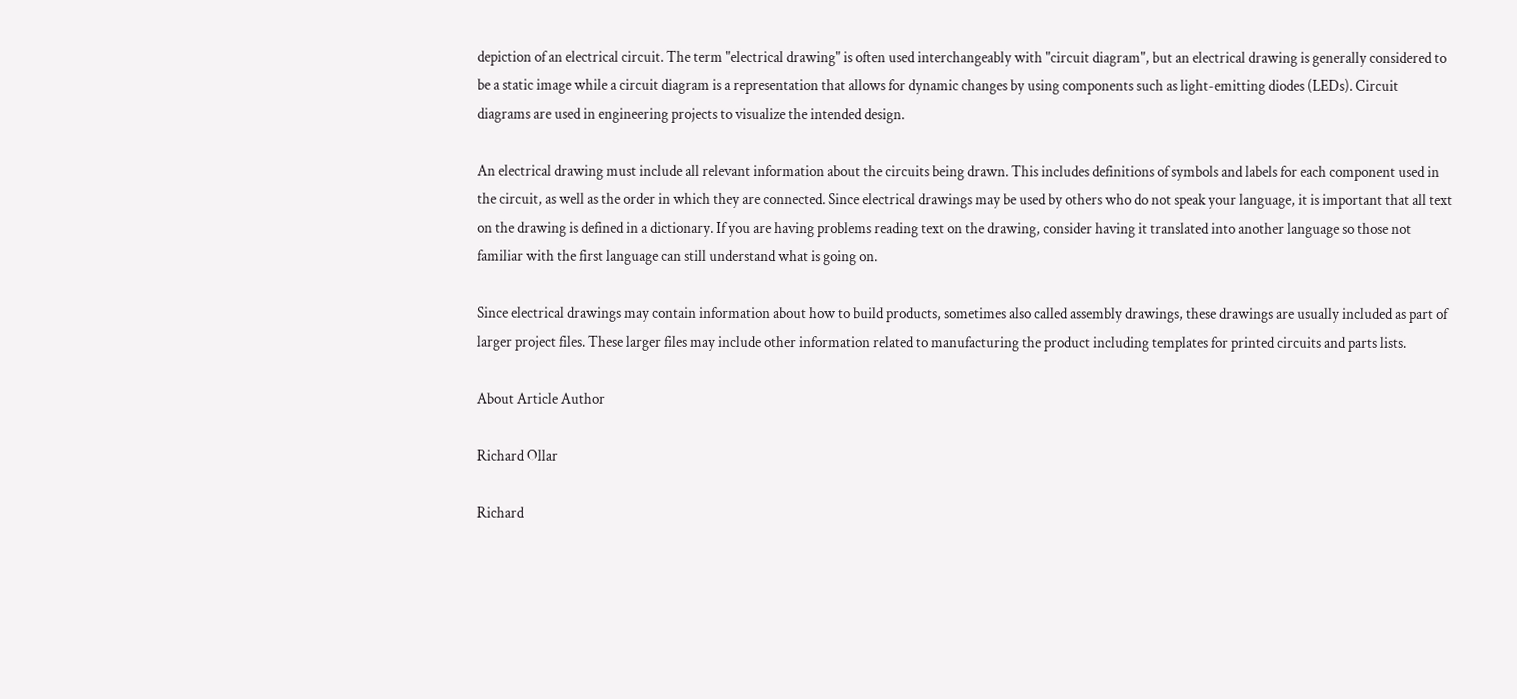depiction of an electrical circuit. The term "electrical drawing" is often used interchangeably with "circuit diagram", but an electrical drawing is generally considered to be a static image while a circuit diagram is a representation that allows for dynamic changes by using components such as light-emitting diodes (LEDs). Circuit diagrams are used in engineering projects to visualize the intended design.

An electrical drawing must include all relevant information about the circuits being drawn. This includes definitions of symbols and labels for each component used in the circuit, as well as the order in which they are connected. Since electrical drawings may be used by others who do not speak your language, it is important that all text on the drawing is defined in a dictionary. If you are having problems reading text on the drawing, consider having it translated into another language so those not familiar with the first language can still understand what is going on.

Since electrical drawings may contain information about how to build products, sometimes also called assembly drawings, these drawings are usually included as part of larger project files. These larger files may include other information related to manufacturing the product including templates for printed circuits and parts lists.

About Article Author

Richard Ollar

Richard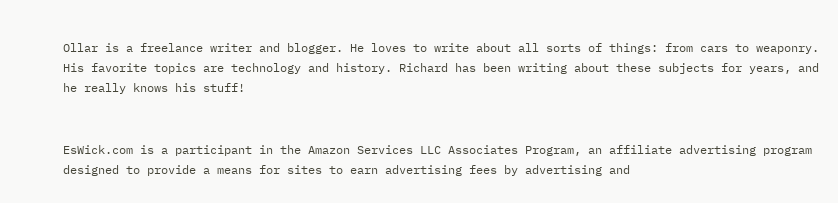Ollar is a freelance writer and blogger. He loves to write about all sorts of things: from cars to weaponry. His favorite topics are technology and history. Richard has been writing about these subjects for years, and he really knows his stuff!


EsWick.com is a participant in the Amazon Services LLC Associates Program, an affiliate advertising program designed to provide a means for sites to earn advertising fees by advertising and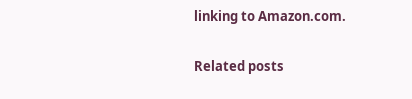linking to Amazon.com.

Related posts